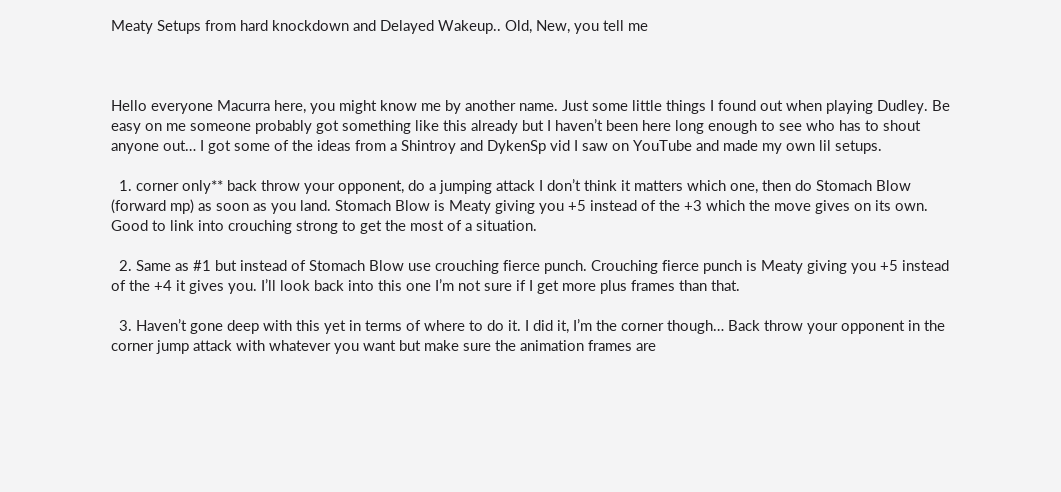Meaty Setups from hard knockdown and Delayed Wakeup.. Old, New, you tell me



Hello everyone Macurra here, you might know me by another name. Just some little things I found out when playing Dudley. Be easy on me someone probably got something like this already but I haven’t been here long enough to see who has to shout anyone out… I got some of the ideas from a Shintroy and DykenSp vid I saw on YouTube and made my own lil setups.

  1. corner only** back throw your opponent, do a jumping attack I don’t think it matters which one, then do Stomach Blow (forward mp) as soon as you land. Stomach Blow is Meaty giving you +5 instead of the +3 which the move gives on its own. Good to link into crouching strong to get the most of a situation.

  2. Same as #1 but instead of Stomach Blow use crouching fierce punch. Crouching fierce punch is Meaty giving you +5 instead of the +4 it gives you. I’ll look back into this one I’m not sure if I get more plus frames than that.

  3. Haven’t gone deep with this yet in terms of where to do it. I did it, I’m the corner though… Back throw your opponent in the corner jump attack with whatever you want but make sure the animation frames are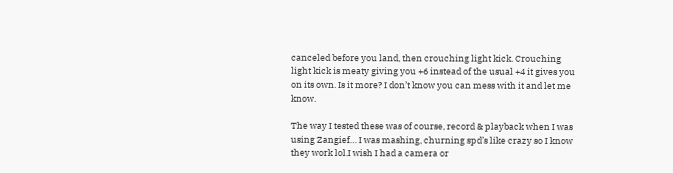canceled before you land, then crouching light kick. Crouching light kick is meaty giving you +6 instead of the usual +4 it gives you on its own. Is it more? I don’t know you can mess with it and let me know.

The way I tested these was of course, record & playback when I was using Zangief… I was mashing, churning spd’s like crazy so I know they work lol.I wish I had a camera or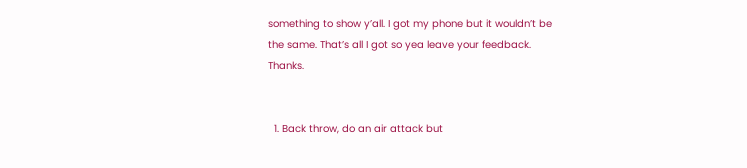something to show y’all. I got my phone but it wouldn’t be the same. That’s all I got so yea leave your feedback. Thanks.


  1. Back throw, do an air attack but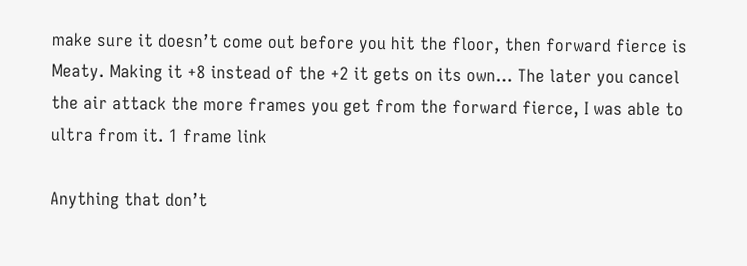make sure it doesn’t come out before you hit the floor, then forward fierce is Meaty. Making it +8 instead of the +2 it gets on its own… The later you cancel the air attack the more frames you get from the forward fierce, I was able to ultra from it. 1 frame link

Anything that don’t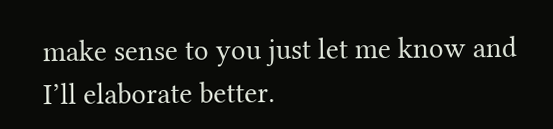make sense to you just let me know and I’ll elaborate better.